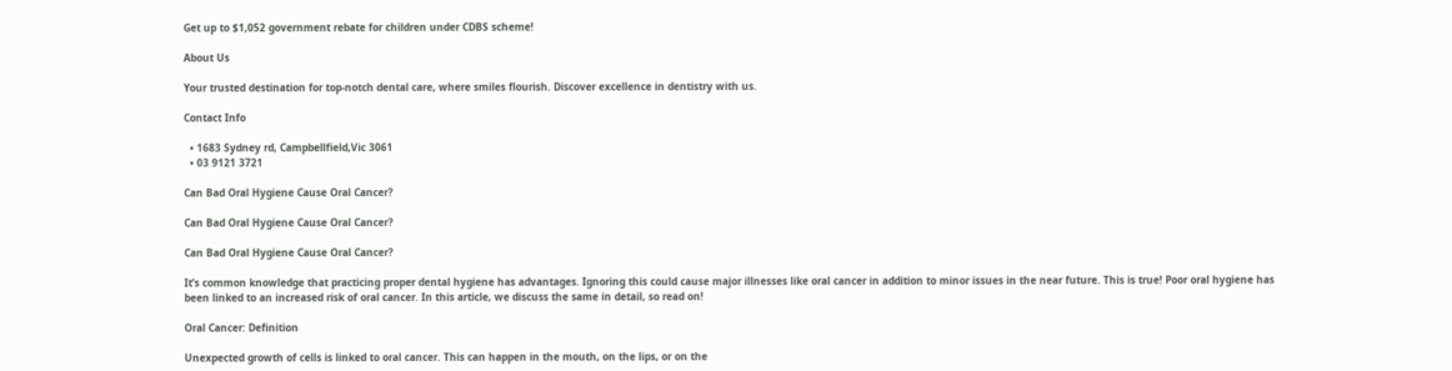Get up to $1,052 government rebate for children under CDBS scheme!

About Us

Your trusted destination for top-notch dental care, where smiles flourish. Discover excellence in dentistry with us.

Contact Info

  • 1683 Sydney rd, Campbellfield,Vic 3061
  • 03 9121 3721

Can Bad Oral Hygiene Cause Oral Cancer?

Can Bad Oral Hygiene Cause Oral Cancer?

Can Bad Oral Hygiene Cause Oral Cancer?

It’s common knowledge that practicing proper dental hygiene has advantages. Ignoring this could cause major illnesses like oral cancer in addition to minor issues in the near future. This is true! Poor oral hygiene has been linked to an increased risk of oral cancer. In this article, we discuss the same in detail, so read on!

Oral Cancer: Definition

Unexpected growth of cells is linked to oral cancer. This can happen in the mouth, on the lips, or on the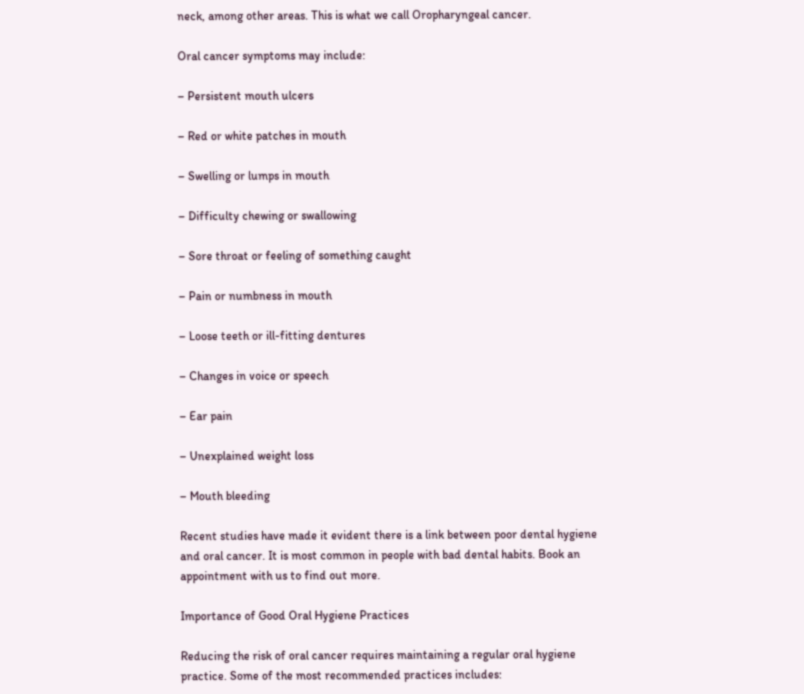neck, among other areas. This is what we call Oropharyngeal cancer.

Oral cancer symptoms may include:

– Persistent mouth ulcers

– Red or white patches in mouth

– Swelling or lumps in mouth

– Difficulty chewing or swallowing

– Sore throat or feeling of something caught

– Pain or numbness in mouth

– Loose teeth or ill-fitting dentures

– Changes in voice or speech

– Ear pain

– Unexplained weight loss

– Mouth bleeding

Recent studies have made it evident there is a link between poor dental hygiene and oral cancer. It is most common in people with bad dental habits. Book an appointment with us to find out more.

Importance of Good Oral Hygiene Practices

Reducing the risk of oral cancer requires maintaining a regular oral hygiene practice. Some of the most recommended practices includes: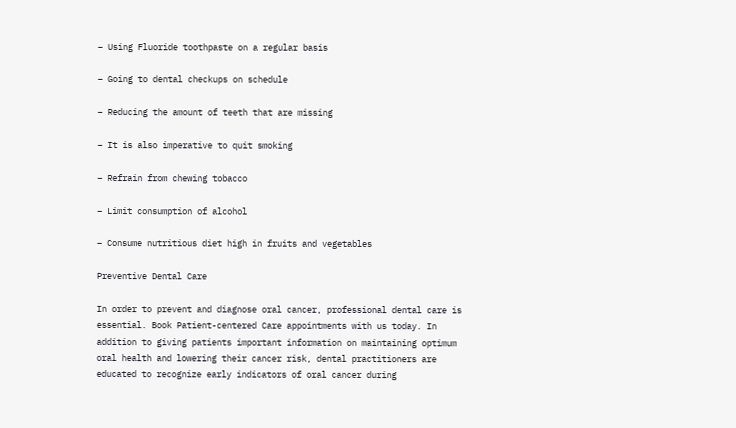– Using Fluoride toothpaste on a regular basis

– Going to dental checkups on schedule

– Reducing the amount of teeth that are missing

– It is also imperative to quit smoking

– Refrain from chewing tobacco

– Limit consumption of alcohol

– Consume nutritious diet high in fruits and vegetables

Preventive Dental Care

In order to prevent and diagnose oral cancer, professional dental care is essential. Book Patient-centered Care appointments with us today. In addition to giving patients important information on maintaining optimum oral health and lowering their cancer risk, dental practitioners are educated to recognize early indicators of oral cancer during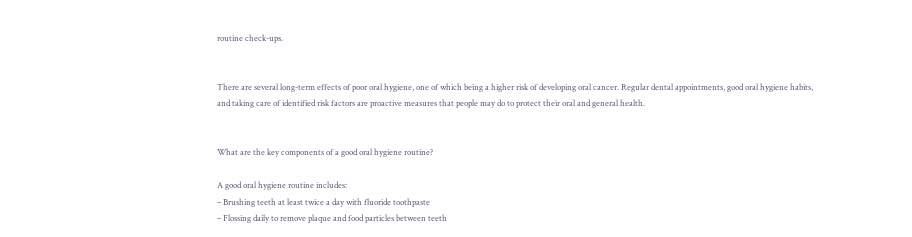routine check-ups.


There are several long-term effects of poor oral hygiene, one of which being a higher risk of developing oral cancer. Regular dental appointments, good oral hygiene habits, and taking care of identified risk factors are proactive measures that people may do to protect their oral and general health.


What are the key components of a good oral hygiene routine?

A good oral hygiene routine includes:
– Brushing teeth at least twice a day with fluoride toothpaste
– Flossing daily to remove plaque and food particles between teeth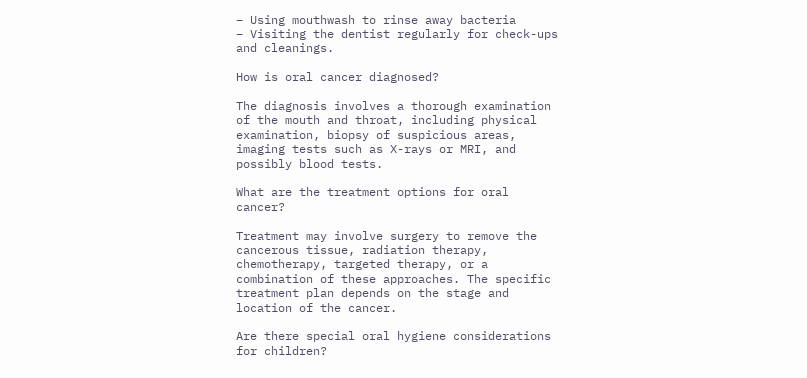– Using mouthwash to rinse away bacteria
– Visiting the dentist regularly for check-ups and cleanings.

How is oral cancer diagnosed?

The diagnosis involves a thorough examination of the mouth and throat, including physical examination, biopsy of suspicious areas, imaging tests such as X-rays or MRI, and possibly blood tests.

What are the treatment options for oral cancer?

Treatment may involve surgery to remove the cancerous tissue, radiation therapy, chemotherapy, targeted therapy, or a combination of these approaches. The specific treatment plan depends on the stage and location of the cancer.

Are there special oral hygiene considerations for children?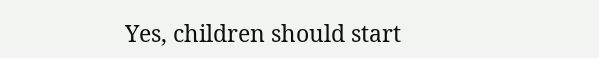Yes, children should start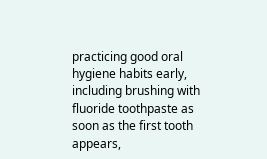practicing good oral hygiene habits early, including brushing with fluoride toothpaste as soon as the first tooth appears,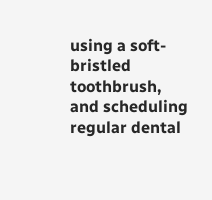using a soft-bristled toothbrush, and scheduling regular dental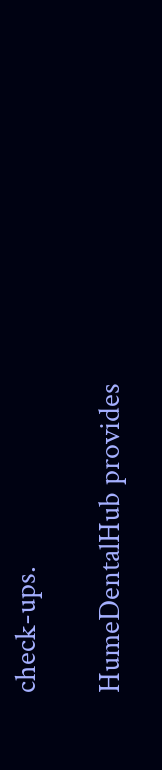check-ups.

HumeDentalHub provides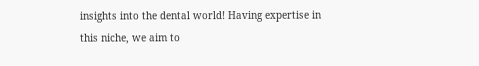insights into the dental world! Having expertise in this niche, we aim to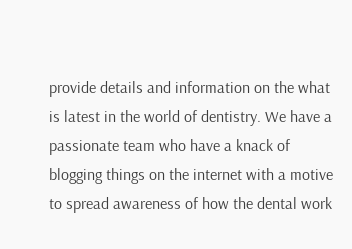provide details and information on the what is latest in the world of dentistry. We have a passionate team who have a knack of blogging things on the internet with a motive to spread awareness of how the dental work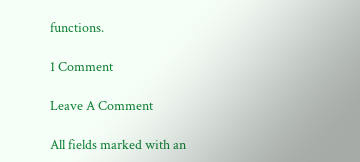functions.

1 Comment

Leave A Comment

All fields marked with an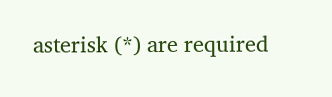asterisk (*) are required